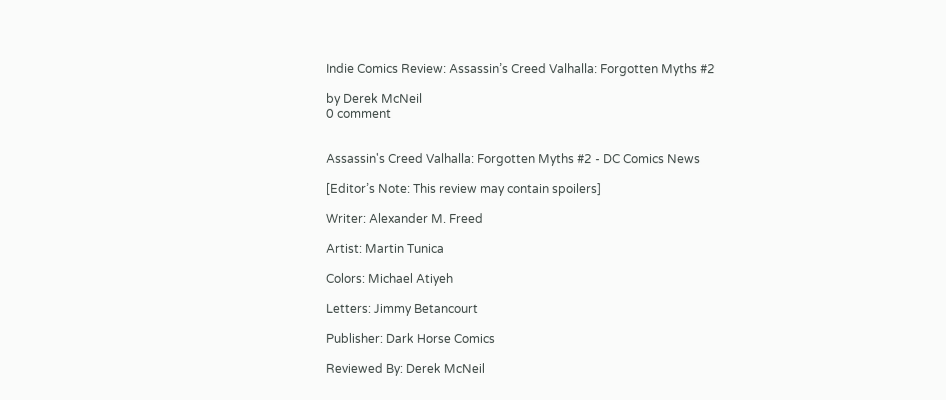Indie Comics Review: Assassin’s Creed Valhalla: Forgotten Myths #2

by Derek McNeil
0 comment


Assassin's Creed Valhalla: Forgotten Myths #2 - DC Comics News

[Editor’s Note: This review may contain spoilers]

Writer: Alexander M. Freed

Artist: Martin Tunica

Colors: Michael Atiyeh

Letters: Jimmy Betancourt

Publisher: Dark Horse Comics

Reviewed By: Derek McNeil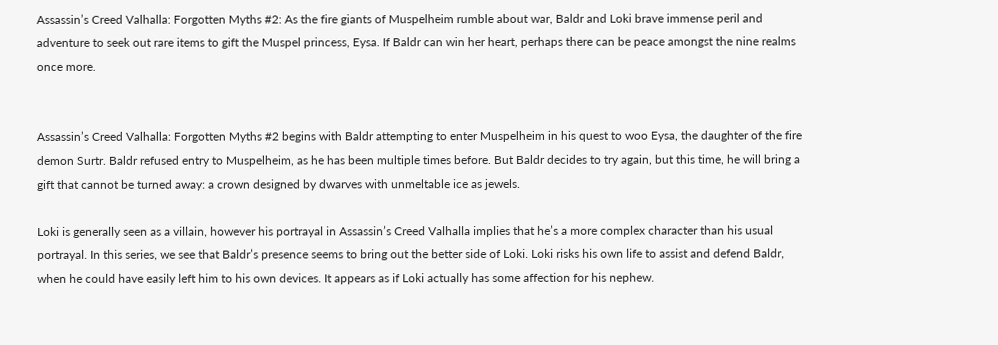Assassin’s Creed Valhalla: Forgotten Myths #2: As the fire giants of Muspelheim rumble about war, Baldr and Loki brave immense peril and adventure to seek out rare items to gift the Muspel princess, Eysa. If Baldr can win her heart, perhaps there can be peace amongst the nine realms once more.


Assassin’s Creed Valhalla: Forgotten Myths #2 begins with Baldr attempting to enter Muspelheim in his quest to woo Eysa, the daughter of the fire demon Surtr. Baldr refused entry to Muspelheim, as he has been multiple times before. But Baldr decides to try again, but this time, he will bring a gift that cannot be turned away: a crown designed by dwarves with unmeltable ice as jewels.

Loki is generally seen as a villain, however his portrayal in Assassin’s Creed Valhalla implies that he’s a more complex character than his usual portrayal. In this series, we see that Baldr’s presence seems to bring out the better side of Loki. Loki risks his own life to assist and defend Baldr, when he could have easily left him to his own devices. It appears as if Loki actually has some affection for his nephew.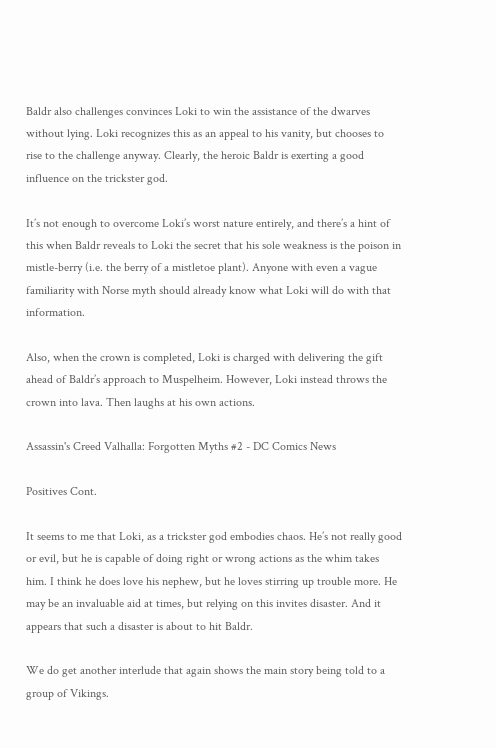Baldr also challenges convinces Loki to win the assistance of the dwarves without lying. Loki recognizes this as an appeal to his vanity, but chooses to rise to the challenge anyway. Clearly, the heroic Baldr is exerting a good influence on the trickster god.

It’s not enough to overcome Loki’s worst nature entirely, and there’s a hint of this when Baldr reveals to Loki the secret that his sole weakness is the poison in mistle-berry (i.e. the berry of a mistletoe plant). Anyone with even a vague familiarity with Norse myth should already know what Loki will do with that information.

Also, when the crown is completed, Loki is charged with delivering the gift ahead of Baldr’s approach to Muspelheim. However, Loki instead throws the crown into lava. Then laughs at his own actions.

Assassin's Creed Valhalla: Forgotten Myths #2 - DC Comics News

Positives Cont.

It seems to me that Loki, as a trickster god embodies chaos. He’s not really good or evil, but he is capable of doing right or wrong actions as the whim takes him. I think he does love his nephew, but he loves stirring up trouble more. He may be an invaluable aid at times, but relying on this invites disaster. And it appears that such a disaster is about to hit Baldr.

We do get another interlude that again shows the main story being told to a group of Vikings.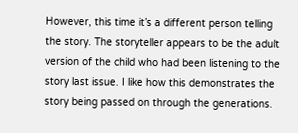However, this time it’s a different person telling the story. The storyteller appears to be the adult version of the child who had been listening to the story last issue. I like how this demonstrates the story being passed on through the generations.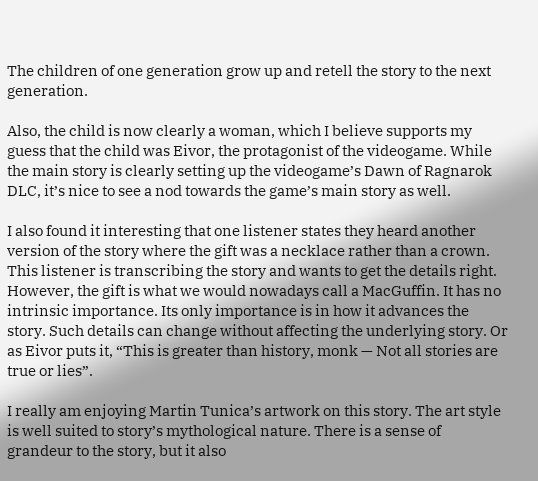The children of one generation grow up and retell the story to the next generation.

Also, the child is now clearly a woman, which I believe supports my guess that the child was Eivor, the protagonist of the videogame. While the main story is clearly setting up the videogame’s Dawn of Ragnarok DLC, it’s nice to see a nod towards the game’s main story as well.

I also found it interesting that one listener states they heard another version of the story where the gift was a necklace rather than a crown. This listener is transcribing the story and wants to get the details right. However, the gift is what we would nowadays call a MacGuffin. It has no intrinsic importance. Its only importance is in how it advances the story. Such details can change without affecting the underlying story. Or as Eivor puts it, “This is greater than history, monk — Not all stories are true or lies”.

I really am enjoying Martin Tunica’s artwork on this story. The art style is well suited to story’s mythological nature. There is a sense of grandeur to the story, but it also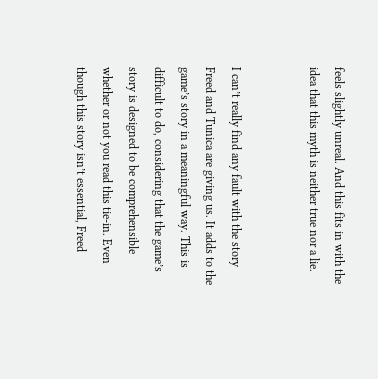feels slightly unreal. And this fits in with the idea that this myth is neither true nor a lie.


I can’t really find any fault with the story Freed and Tunica are giving us. It adds to the game’s story in a meaningful way. This is difficult to do, considering that the game’s story is designed to be comprehensible whether or not you read this tie-in. Even though this story isn’t essential, Freed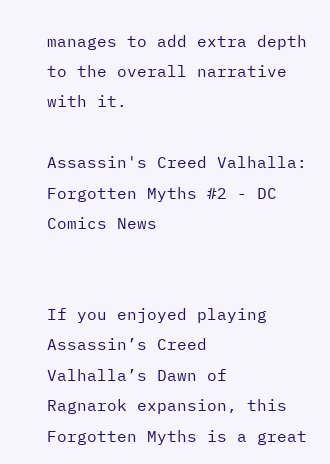manages to add extra depth to the overall narrative with it.

Assassin's Creed Valhalla: Forgotten Myths #2 - DC Comics News


If you enjoyed playing Assassin’s Creed Valhalla’s Dawn of Ragnarok expansion, this Forgotten Myths is a great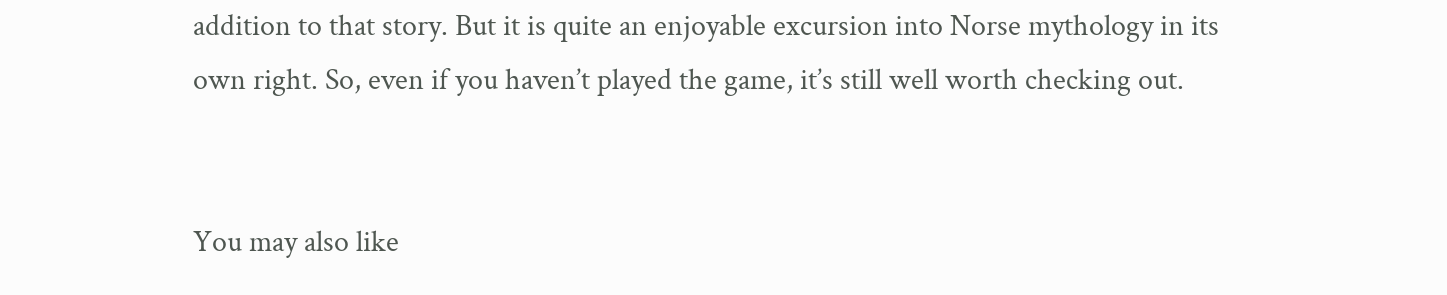addition to that story. But it is quite an enjoyable excursion into Norse mythology in its own right. So, even if you haven’t played the game, it’s still well worth checking out.


You may also like